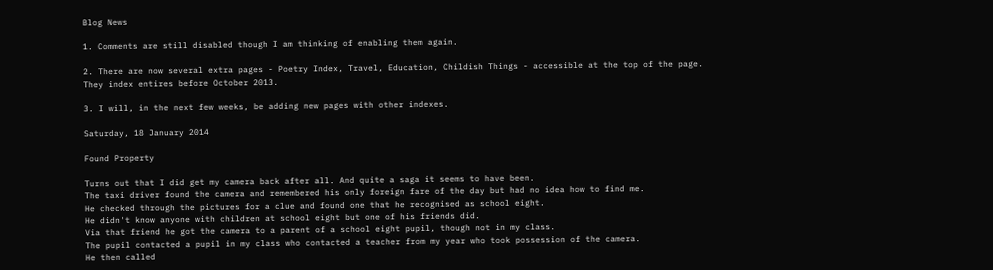Blog News

1. Comments are still disabled though I am thinking of enabling them again.

2. There are now several extra pages - Poetry Index, Travel, Education, Childish Things - accessible at the top of the page. They index entires before October 2013.

3. I will, in the next few weeks, be adding new pages with other indexes.

Saturday, 18 January 2014

Found Property

Turns out that I did get my camera back after all. And quite a saga it seems to have been.
The taxi driver found the camera and remembered his only foreign fare of the day but had no idea how to find me.
He checked through the pictures for a clue and found one that he recognised as school eight.
He didn't know anyone with children at school eight but one of his friends did.
Via that friend he got the camera to a parent of a school eight pupil, though not in my class.
The pupil contacted a pupil in my class who contacted a teacher from my year who took possession of the camera.
He then called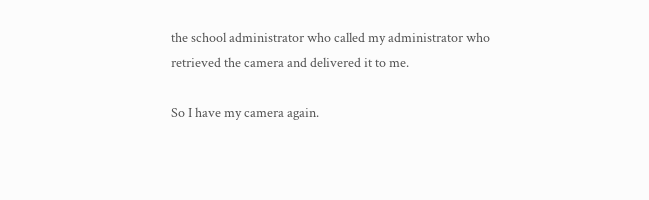the school administrator who called my administrator who retrieved the camera and delivered it to me.

So I have my camera again.